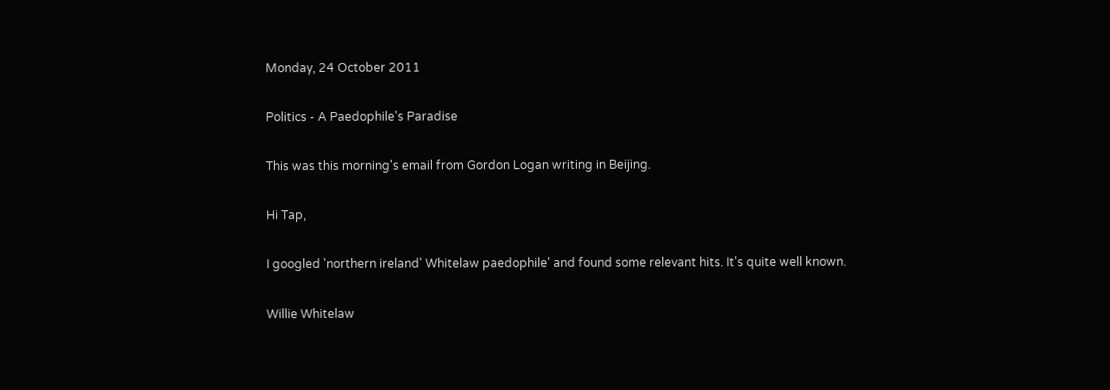Monday, 24 October 2011

Politics - A Paedophile's Paradise

This was this morning's email from Gordon Logan writing in Beijing.

Hi Tap,

I googled 'northern ireland' Whitelaw paedophile' and found some relevant hits. It's quite well known.

Willie Whitelaw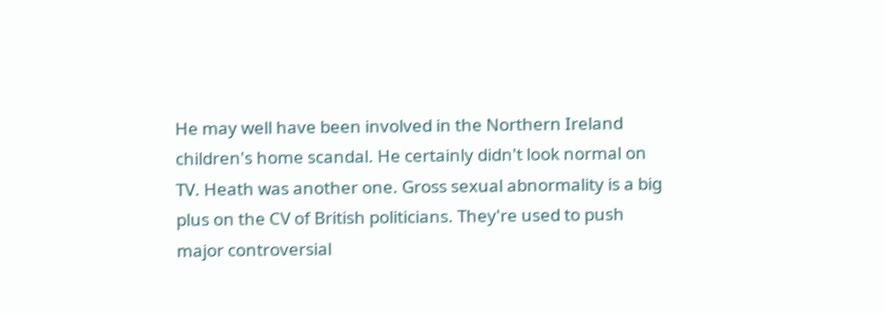He may well have been involved in the Northern Ireland children's home scandal. He certainly didn't look normal on TV. Heath was another one. Gross sexual abnormality is a big plus on the CV of British politicians. They're used to push major controversial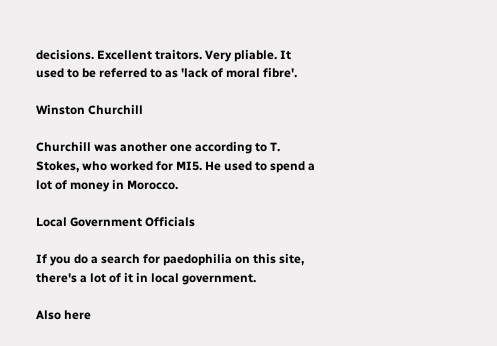decisions. Excellent traitors. Very pliable. It used to be referred to as 'lack of moral fibre'.

Winston Churchill

Churchill was another one according to T. Stokes, who worked for MI5. He used to spend a lot of money in Morocco.

Local Government Officials

If you do a search for paedophilia on this site, there's a lot of it in local government.

Also here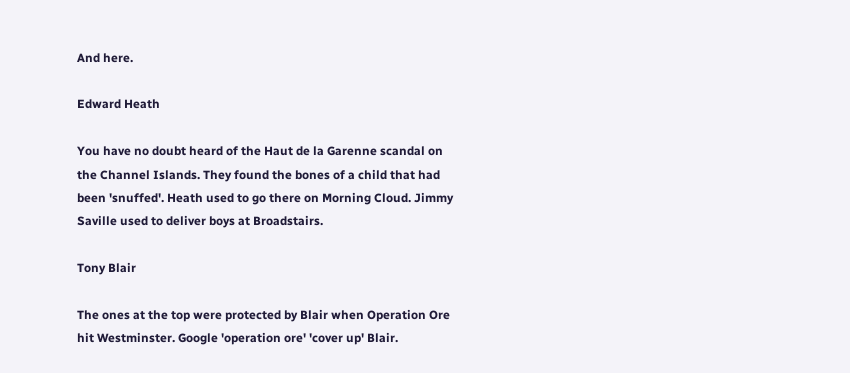And here.

Edward Heath

You have no doubt heard of the Haut de la Garenne scandal on the Channel Islands. They found the bones of a child that had been 'snuffed'. Heath used to go there on Morning Cloud. Jimmy Saville used to deliver boys at Broadstairs.

Tony Blair

The ones at the top were protected by Blair when Operation Ore hit Westminster. Google 'operation ore' 'cover up' Blair.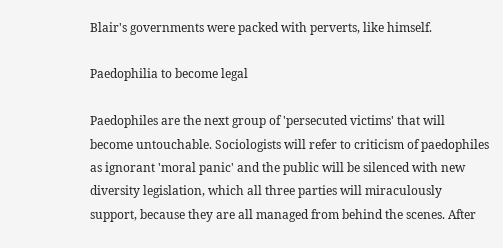Blair's governments were packed with perverts, like himself.

Paedophilia to become legal

Paedophiles are the next group of 'persecuted victims' that will become untouchable. Sociologists will refer to criticism of paedophiles as ignorant 'moral panic' and the public will be silenced with new diversity legislation, which all three parties will miraculously support, because they are all managed from behind the scenes. After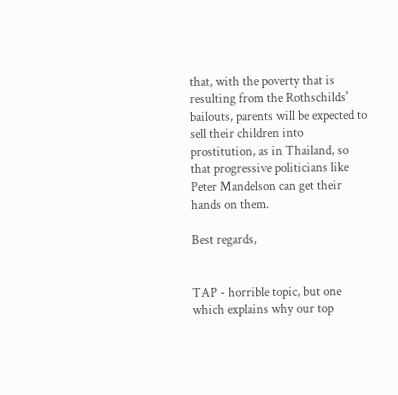that, with the poverty that is resulting from the Rothschilds' bailouts, parents will be expected to sell their children into prostitution, as in Thailand, so that progressive politicians like Peter Mandelson can get their hands on them.

Best regards,


TAP - horrible topic, but one which explains why our top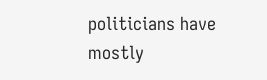politicians have mostly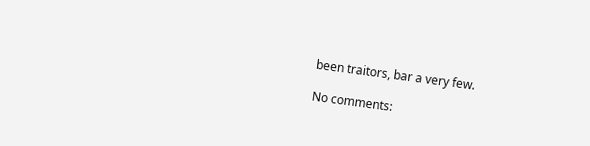been traitors, bar a very few.

No comments: